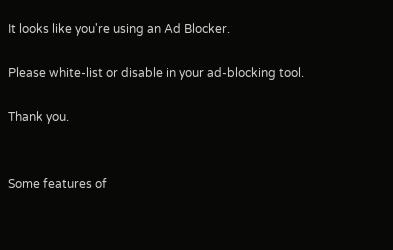It looks like you're using an Ad Blocker.

Please white-list or disable in your ad-blocking tool.

Thank you.


Some features of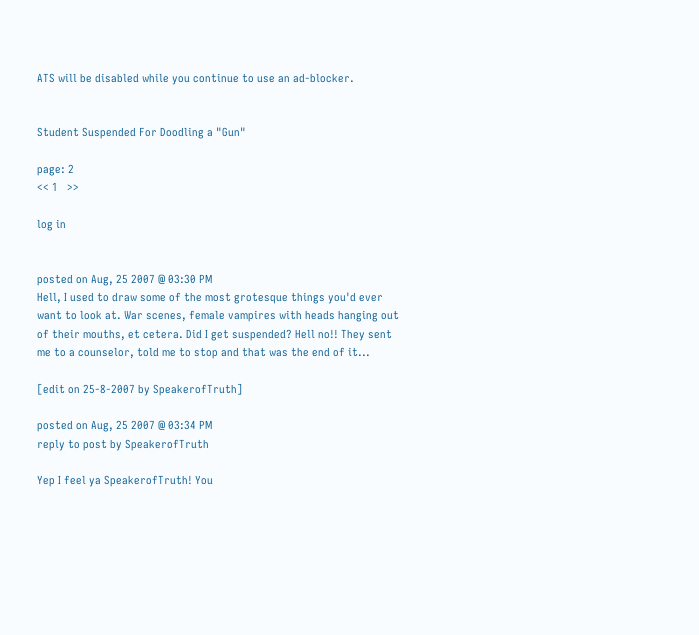ATS will be disabled while you continue to use an ad-blocker.


Student Suspended For Doodling a "Gun"

page: 2
<< 1   >>

log in


posted on Aug, 25 2007 @ 03:30 PM
Hell, I used to draw some of the most grotesque things you'd ever want to look at. War scenes, female vampires with heads hanging out of their mouths, et cetera. Did I get suspended? Hell no!! They sent me to a counselor, told me to stop and that was the end of it...

[edit on 25-8-2007 by SpeakerofTruth]

posted on Aug, 25 2007 @ 03:34 PM
reply to post by SpeakerofTruth

Yep I feel ya SpeakerofTruth! You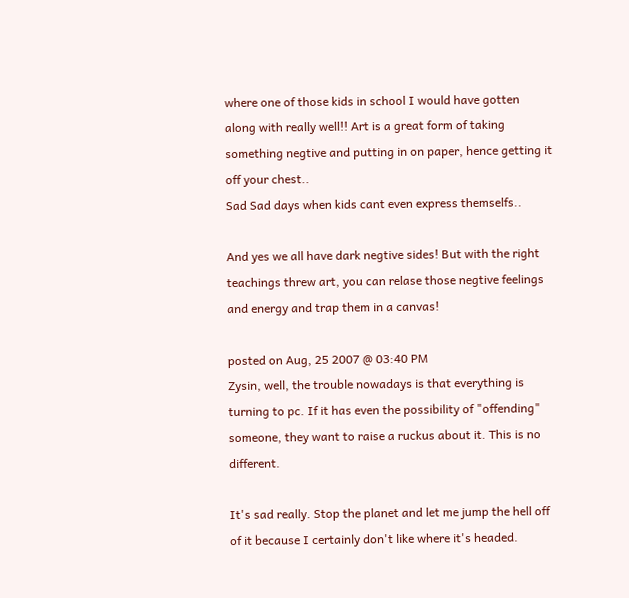where one of those kids in school I would have gotten along with really well!! Art is a great form of taking something negtive and putting in on paper, hence getting it off your chest..
Sad Sad days when kids cant even express themselfs..

And yes we all have dark negtive sides! But with the right teachings threw art, you can relase those negtive feelings and energy and trap them in a canvas!

posted on Aug, 25 2007 @ 03:40 PM
Zysin, well, the trouble nowadays is that everything is turning to pc. If it has even the possibility of "offending" someone, they want to raise a ruckus about it. This is no different.

It's sad really. Stop the planet and let me jump the hell off of it because I certainly don't like where it's headed.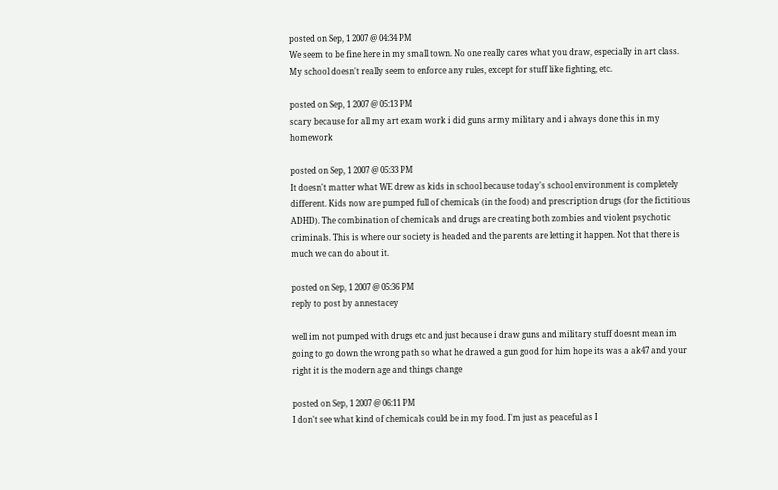posted on Sep, 1 2007 @ 04:34 PM
We seem to be fine here in my small town. No one really cares what you draw, especially in art class. My school doesn't really seem to enforce any rules, except for stuff like fighting, etc.

posted on Sep, 1 2007 @ 05:13 PM
scary because for all my art exam work i did guns army military and i always done this in my homework

posted on Sep, 1 2007 @ 05:33 PM
It doesn't matter what WE drew as kids in school because today's school environment is completely different. Kids now are pumped full of chemicals (in the food) and prescription drugs (for the fictitious ADHD). The combination of chemicals and drugs are creating both zombies and violent psychotic criminals. This is where our society is headed and the parents are letting it happen. Not that there is much we can do about it.

posted on Sep, 1 2007 @ 05:36 PM
reply to post by annestacey

well im not pumped with drugs etc and just because i draw guns and military stuff doesnt mean im going to go down the wrong path so what he drawed a gun good for him hope its was a ak47 and your right it is the modern age and things change

posted on Sep, 1 2007 @ 06:11 PM
I don't see what kind of chemicals could be in my food. I'm just as peaceful as I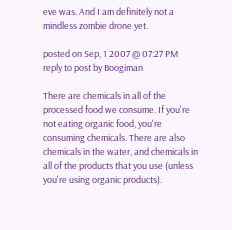eve was. And I am definitely not a mindless zombie drone yet.

posted on Sep, 1 2007 @ 07:27 PM
reply to post by Boogiman

There are chemicals in all of the processed food we consume. If you're not eating organic food, you're consuming chemicals. There are also chemicals in the water, and chemicals in all of the products that you use (unless you're using organic products).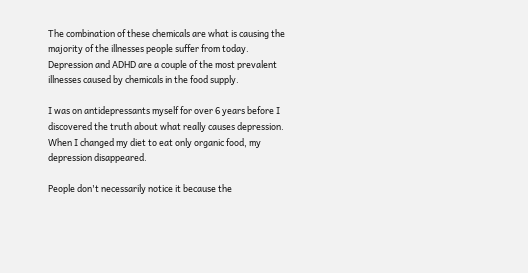The combination of these chemicals are what is causing the majority of the illnesses people suffer from today. Depression and ADHD are a couple of the most prevalent illnesses caused by chemicals in the food supply.

I was on antidepressants myself for over 6 years before I discovered the truth about what really causes depression. When I changed my diet to eat only organic food, my depression disappeared.

People don't necessarily notice it because the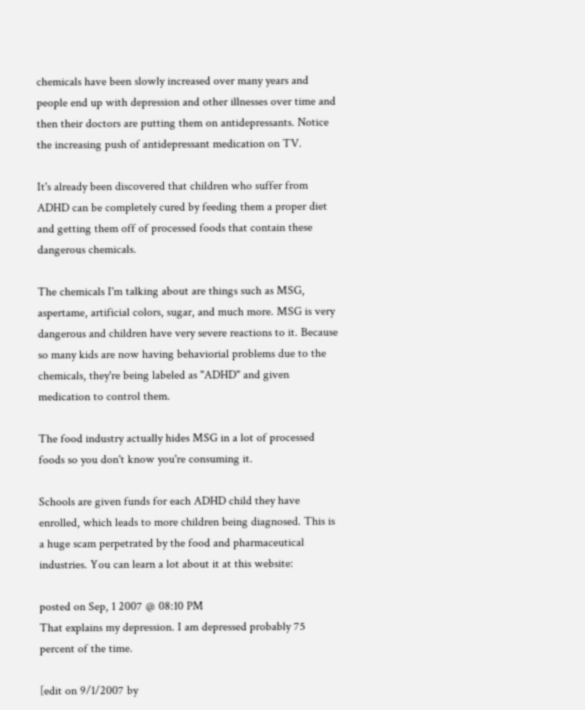chemicals have been slowly increased over many years and people end up with depression and other illnesses over time and then their doctors are putting them on antidepressants. Notice the increasing push of antidepressant medication on TV.

It's already been discovered that children who suffer from ADHD can be completely cured by feeding them a proper diet and getting them off of processed foods that contain these dangerous chemicals.

The chemicals I'm talking about are things such as MSG, aspertame, artificial colors, sugar, and much more. MSG is very dangerous and children have very severe reactions to it. Because so many kids are now having behaviorial problems due to the chemicals, they're being labeled as "ADHD" and given medication to control them.

The food industry actually hides MSG in a lot of processed foods so you don't know you're consuming it.

Schools are given funds for each ADHD child they have enrolled, which leads to more children being diagnosed. This is a huge scam perpetrated by the food and pharmaceutical industries. You can learn a lot about it at this website:

posted on Sep, 1 2007 @ 08:10 PM
That explains my depression. I am depressed probably 75 percent of the time.

[edit on 9/1/2007 by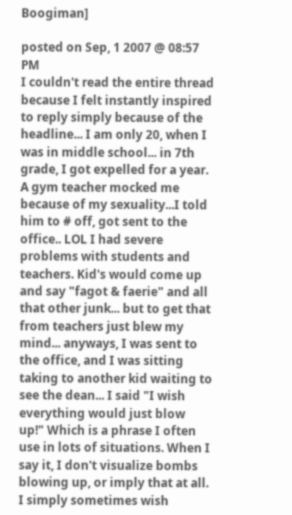Boogiman]

posted on Sep, 1 2007 @ 08:57 PM
I couldn't read the entire thread because I felt instantly inspired to reply simply because of the headline... I am only 20, when I was in middle school... in 7th grade, I got expelled for a year. A gym teacher mocked me because of my sexuality...I told him to # off, got sent to the office.. LOL I had severe problems with students and teachers. Kid's would come up and say "fagot & faerie" and all that other junk... but to get that from teachers just blew my mind... anyways, I was sent to the office, and I was sitting taking to another kid waiting to see the dean... I said "I wish everything would just blow up!" Which is a phrase I often use in lots of situations. When I say it, I don't visualize bombs blowing up, or imply that at all. I simply sometimes wish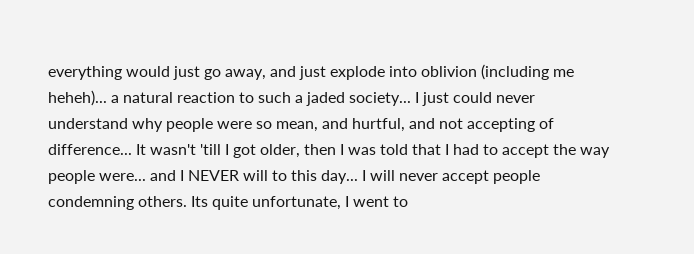everything would just go away, and just explode into oblivion (including me heheh)... a natural reaction to such a jaded society... I just could never understand why people were so mean, and hurtful, and not accepting of difference... It wasn't 'till I got older, then I was told that I had to accept the way people were... and I NEVER will to this day... I will never accept people condemning others. Its quite unfortunate, I went to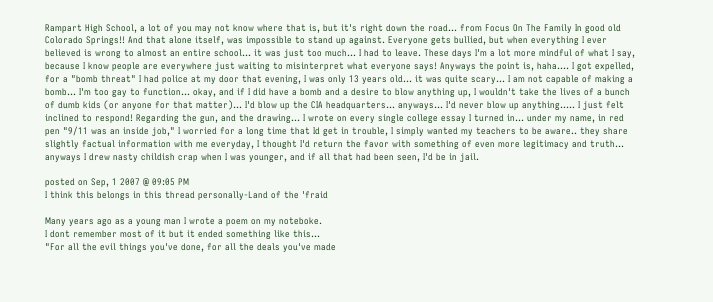Rampart High School, a lot of you may not know where that is, but it's right down the road... from Focus On The Family In good old Colorado Springs!! And that alone itself, was impossible to stand up against. Everyone gets bullied, but when everything I ever believed is wrong to almost an entire school... it was just too much... I had to leave. These days I'm a lot more mindful of what I say, because I know people are everywhere just waiting to misinterpret what everyone says! Anyways the point is, haha.... I got expelled, for a "bomb threat" I had police at my door that evening, I was only 13 years old... it was quite scary... I am not capable of making a bomb... I'm too gay to function... okay, and if I did have a bomb and a desire to blow anything up, I wouldn't take the lives of a bunch of dumb kids (or anyone for that matter)... I'd blow up the CIA headquarters... anyways... I'd never blow up anything..... I just felt inclined to respond! Regarding the gun, and the drawing... I wrote on every single college essay I turned in... under my name, in red pen "9/11 was an inside job," I worried for a long time that Id get in trouble, I simply wanted my teachers to be aware.. they share slightly factual information with me everyday, I thought I'd return the favor with something of even more legitimacy and truth... anyways I drew nasty childish crap when I was younger, and if all that had been seen, I'd be in jail.

posted on Sep, 1 2007 @ 09:05 PM
I think this belongs in this thread personally-Land of the 'fraid

Many years ago as a young man I wrote a poem on my noteboke.
I dont remember most of it but it ended something like this...
"For all the evil things you've done, for all the deals you've made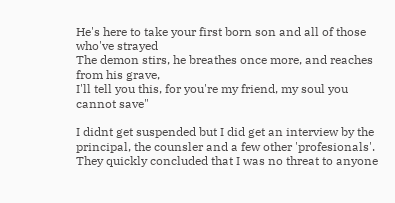He's here to take your first born son and all of those who've strayed
The demon stirs, he breathes once more, and reaches from his grave,
I'll tell you this, for you're my friend, my soul you cannot save"

I didnt get suspended but I did get an interview by the principal, the counsler and a few other 'profesionals'. They quickly concluded that I was no threat to anyone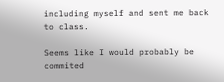including myself and sent me back to class.

Seems like I would probably be commited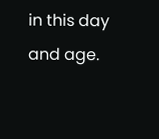in this day and age.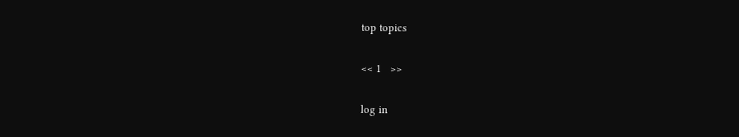top topics

<< 1   >>

log in